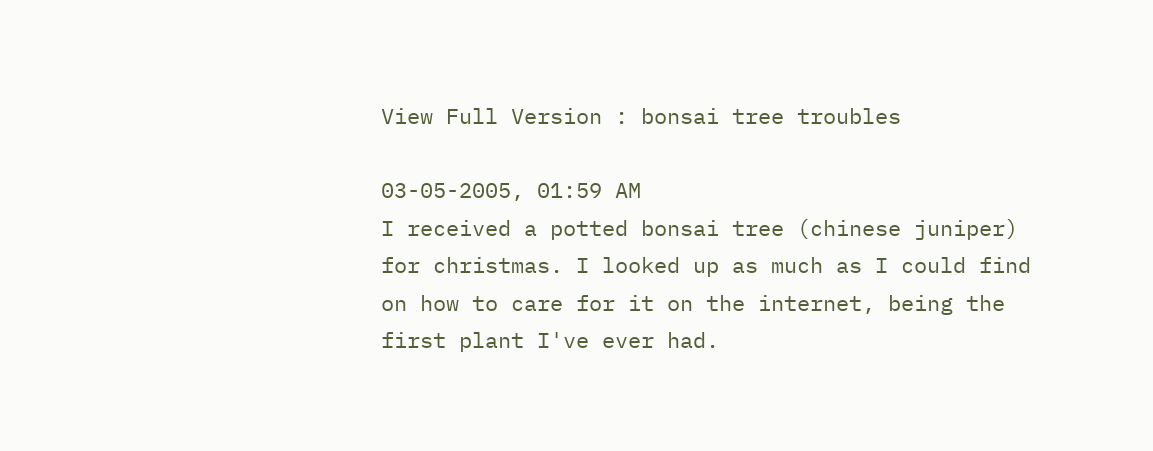View Full Version : bonsai tree troubles

03-05-2005, 01:59 AM
I received a potted bonsai tree (chinese juniper) for christmas. I looked up as much as I could find on how to care for it on the internet, being the first plant I've ever had.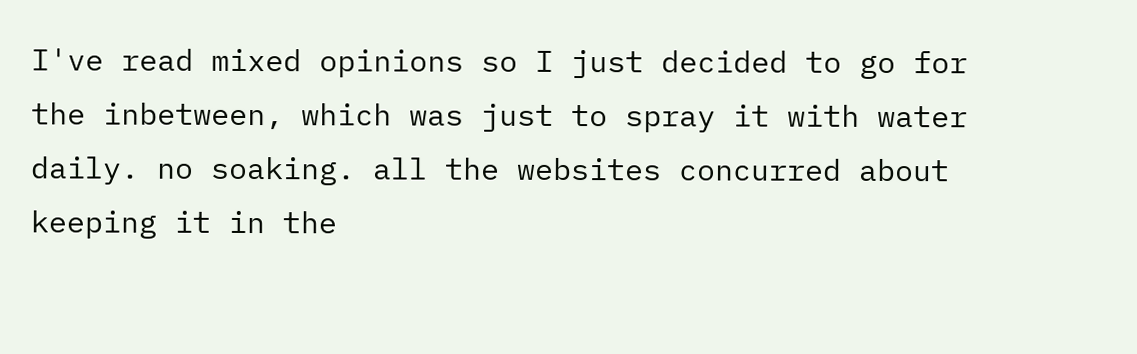I've read mixed opinions so I just decided to go for the inbetween, which was just to spray it with water daily. no soaking. all the websites concurred about keeping it in the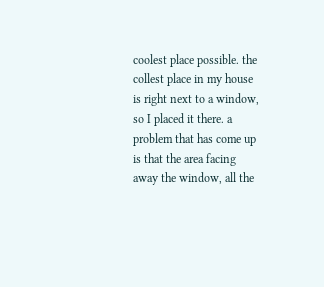coolest place possible. the collest place in my house is right next to a window, so I placed it there. a problem that has come up is that the area facing away the window, all the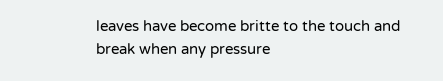leaves have become britte to the touch and break when any pressure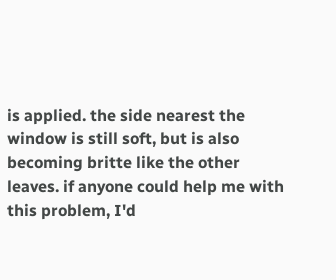is applied. the side nearest the window is still soft, but is also becoming britte like the other leaves. if anyone could help me with this problem, I'd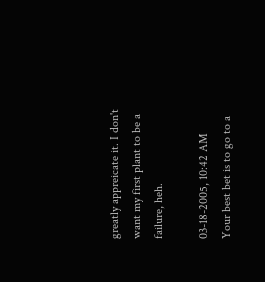greatly appreicate it. I don't want my first plant to be a failure, heh.

03-18-2005, 10:42 AM
Your best bet is to go to a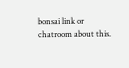bonsai link or chatroom about this.